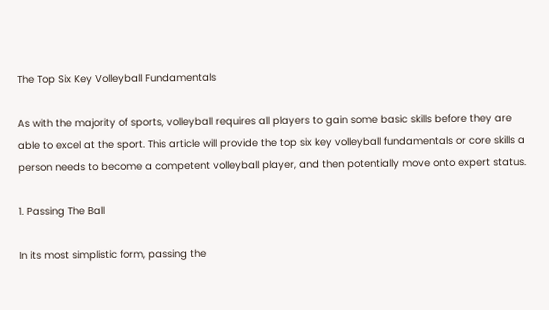The Top Six Key Volleyball Fundamentals

As with the majority of sports, volleyball requires all players to gain some basic skills before they are able to excel at the sport. This article will provide the top six key volleyball fundamentals or core skills a person needs to become a competent volleyball player, and then potentially move onto expert status.

1. Passing The Ball

In its most simplistic form, passing the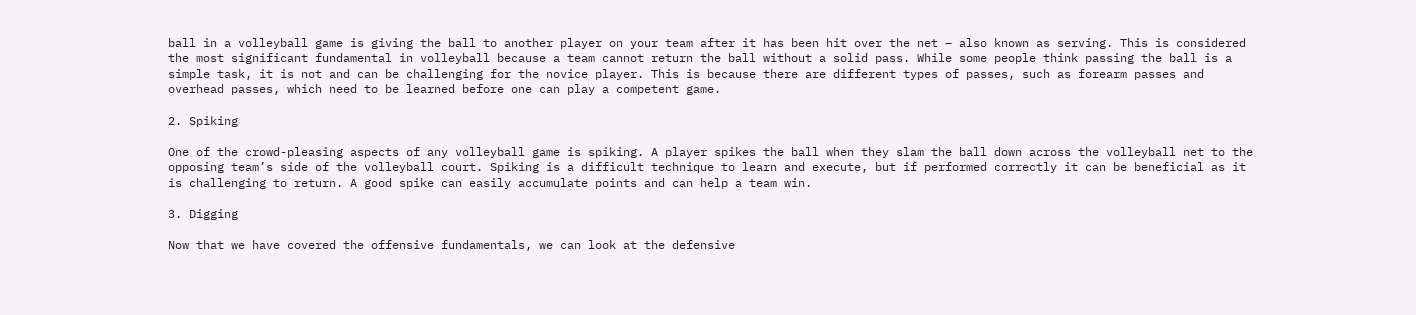ball in a volleyball game is giving the ball to another player on your team after it has been hit over the net – also known as serving. This is considered the most significant fundamental in volleyball because a team cannot return the ball without a solid pass. While some people think passing the ball is a simple task, it is not and can be challenging for the novice player. This is because there are different types of passes, such as forearm passes and overhead passes, which need to be learned before one can play a competent game.

2. Spiking

One of the crowd-pleasing aspects of any volleyball game is spiking. A player spikes the ball when they slam the ball down across the volleyball net to the opposing team’s side of the volleyball court. Spiking is a difficult technique to learn and execute, but if performed correctly it can be beneficial as it is challenging to return. A good spike can easily accumulate points and can help a team win.

3. Digging

Now that we have covered the offensive fundamentals, we can look at the defensive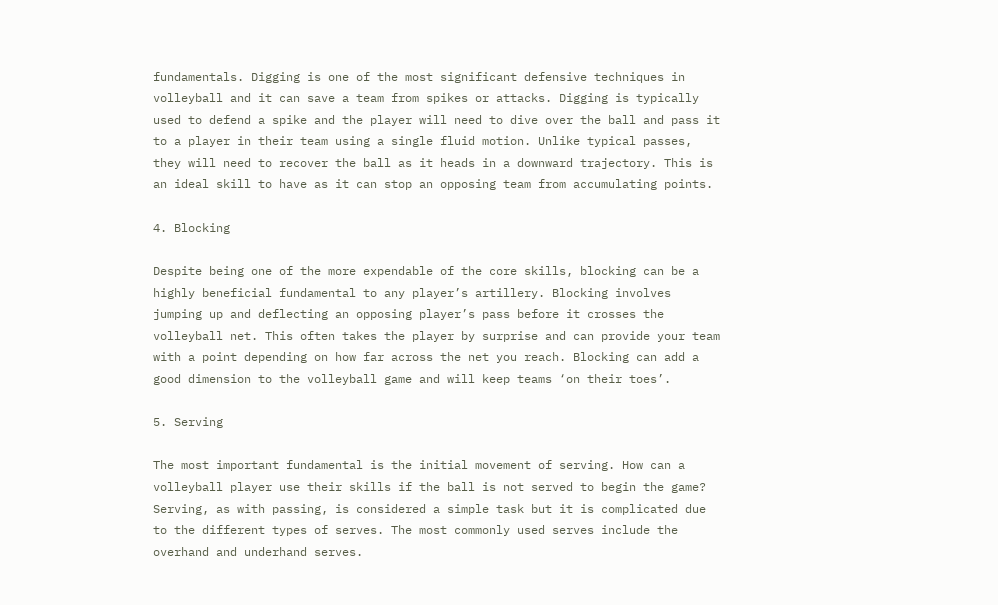fundamentals. Digging is one of the most significant defensive techniques in volleyball and it can save a team from spikes or attacks. Digging is typically used to defend a spike and the player will need to dive over the ball and pass it to a player in their team using a single fluid motion. Unlike typical passes, they will need to recover the ball as it heads in a downward trajectory. This is an ideal skill to have as it can stop an opposing team from accumulating points.

4. Blocking

Despite being one of the more expendable of the core skills, blocking can be a highly beneficial fundamental to any player’s artillery. Blocking involves jumping up and deflecting an opposing player’s pass before it crosses the volleyball net. This often takes the player by surprise and can provide your team with a point depending on how far across the net you reach. Blocking can add a good dimension to the volleyball game and will keep teams ‘on their toes’.

5. Serving

The most important fundamental is the initial movement of serving. How can a volleyball player use their skills if the ball is not served to begin the game? Serving, as with passing, is considered a simple task but it is complicated due to the different types of serves. The most commonly used serves include the overhand and underhand serves.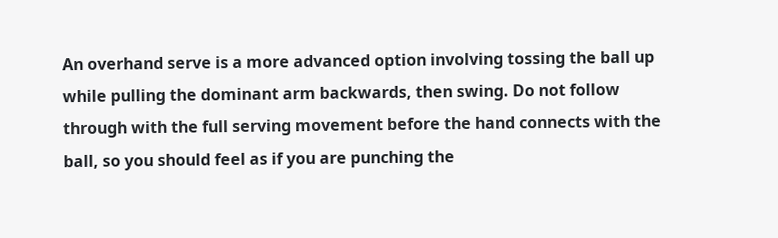An overhand serve is a more advanced option involving tossing the ball up while pulling the dominant arm backwards, then swing. Do not follow through with the full serving movement before the hand connects with the ball, so you should feel as if you are punching the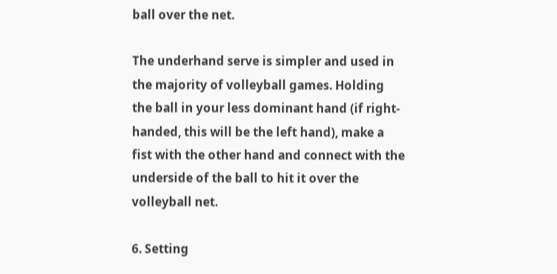ball over the net.

The underhand serve is simpler and used in the majority of volleyball games. Holding the ball in your less dominant hand (if right-handed, this will be the left hand), make a fist with the other hand and connect with the underside of the ball to hit it over the volleyball net.

6. Setting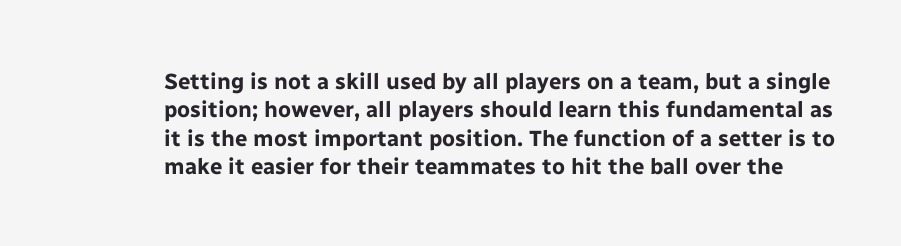Setting is not a skill used by all players on a team, but a single position; however, all players should learn this fundamental as it is the most important position. The function of a setter is to make it easier for their teammates to hit the ball over the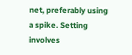net, preferably using a spike. Setting involves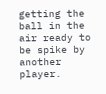getting the ball in the air ready to be spike by another player.